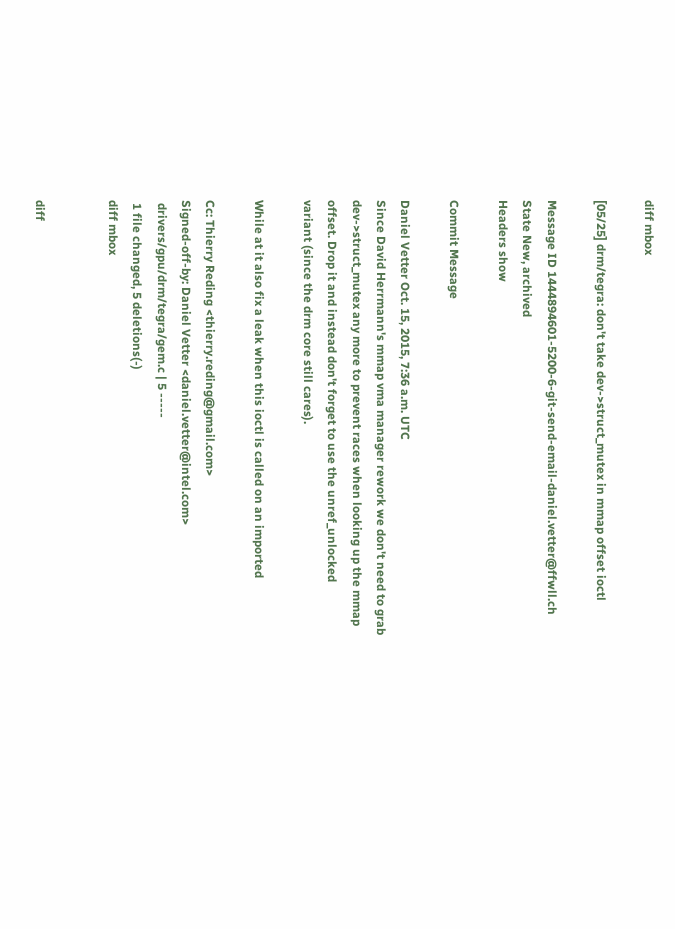diff mbox

[05/25] drm/tegra: don't take dev->struct_mutex in mmap offset ioctl

Message ID 1444894601-5200-6-git-send-email-daniel.vetter@ffwll.ch
State New, archived
Headers show

Commit Message

Daniel Vetter Oct. 15, 2015, 7:36 a.m. UTC
Since David Herrmann's mmap vma manager rework we don't need to grab
dev->struct_mutex any more to prevent races when looking up the mmap
offset. Drop it and instead don't forget to use the unref_unlocked
variant (since the drm core still cares).

While at it also fix a leak when this ioctl is called on an imported

Cc: Thierry Reding <thierry.reding@gmail.com>
Signed-off-by: Daniel Vetter <daniel.vetter@intel.com>
 drivers/gpu/drm/tegra/gem.c | 5 -----
 1 file changed, 5 deletions(-)
diff mbox


diff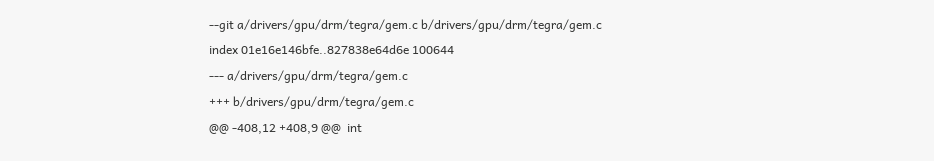--git a/drivers/gpu/drm/tegra/gem.c b/drivers/gpu/drm/tegra/gem.c
index 01e16e146bfe..827838e64d6e 100644
--- a/drivers/gpu/drm/tegra/gem.c
+++ b/drivers/gpu/drm/tegra/gem.c
@@ -408,12 +408,9 @@  int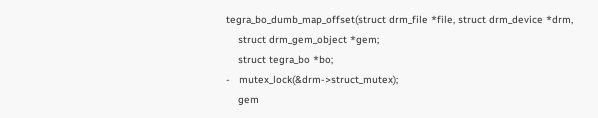tegra_bo_dumb_map_offset(struct drm_file *file, struct drm_device *drm,
    struct drm_gem_object *gem;
    struct tegra_bo *bo;
-   mutex_lock(&drm->struct_mutex);
    gem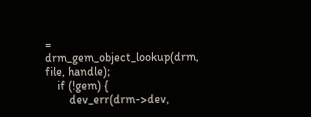= drm_gem_object_lookup(drm, file, handle);
    if (!gem) {
        dev_err(drm->dev,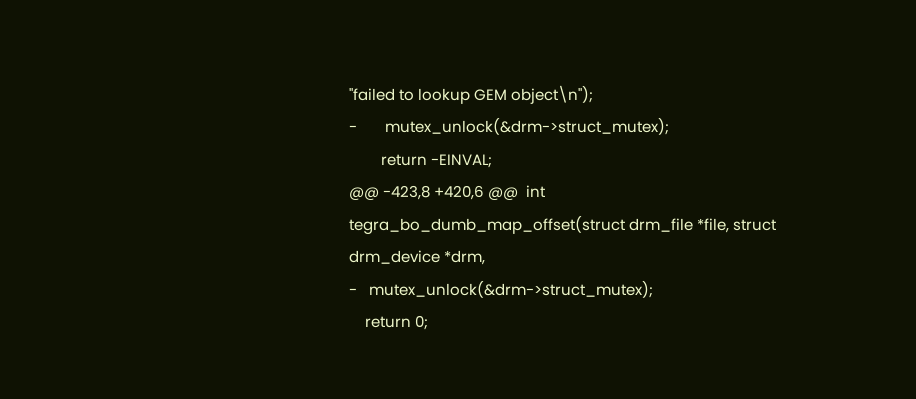"failed to lookup GEM object\n");
-       mutex_unlock(&drm->struct_mutex);
        return -EINVAL;
@@ -423,8 +420,6 @@  int tegra_bo_dumb_map_offset(struct drm_file *file, struct drm_device *drm,
-   mutex_unlock(&drm->struct_mutex);
    return 0;